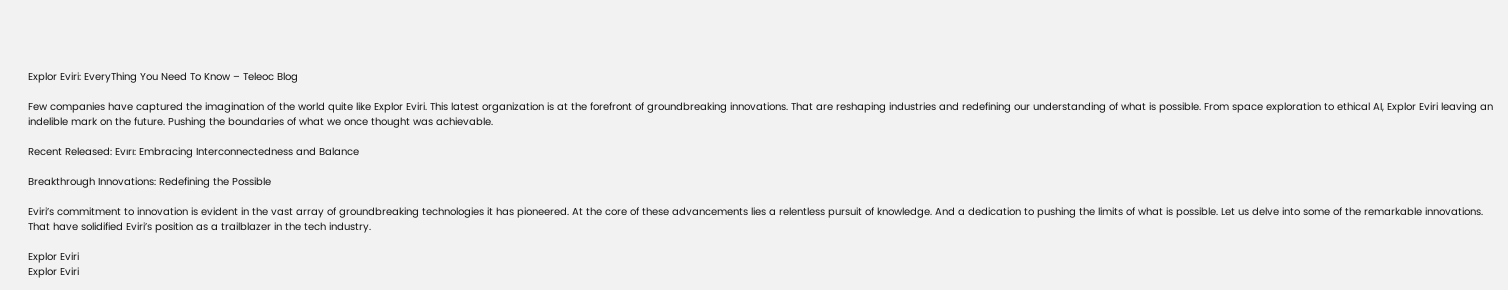Explor Eviri: EveryThing You Need To Know – Teleoc Blog

Few companies have captured the imagination of the world quite like Explor Eviri. This latest organization is at the forefront of groundbreaking innovations. That are reshaping industries and redefining our understanding of what is possible. From space exploration to ethical AI, Explor Eviri leaving an indelible mark on the future. Pushing the boundaries of what we once thought was achievable.

Recent Released: Evırı: Embracing Interconnectedness and Balance

Breakthrough Innovations: Redefining the Possible

Eviri’s commitment to innovation is evident in the vast array of groundbreaking technologies it has pioneered. At the core of these advancements lies a relentless pursuit of knowledge. And a dedication to pushing the limits of what is possible. Let us delve into some of the remarkable innovations. That have solidified Eviri’s position as a trailblazer in the tech industry.

Explor Eviri
Explor Eviri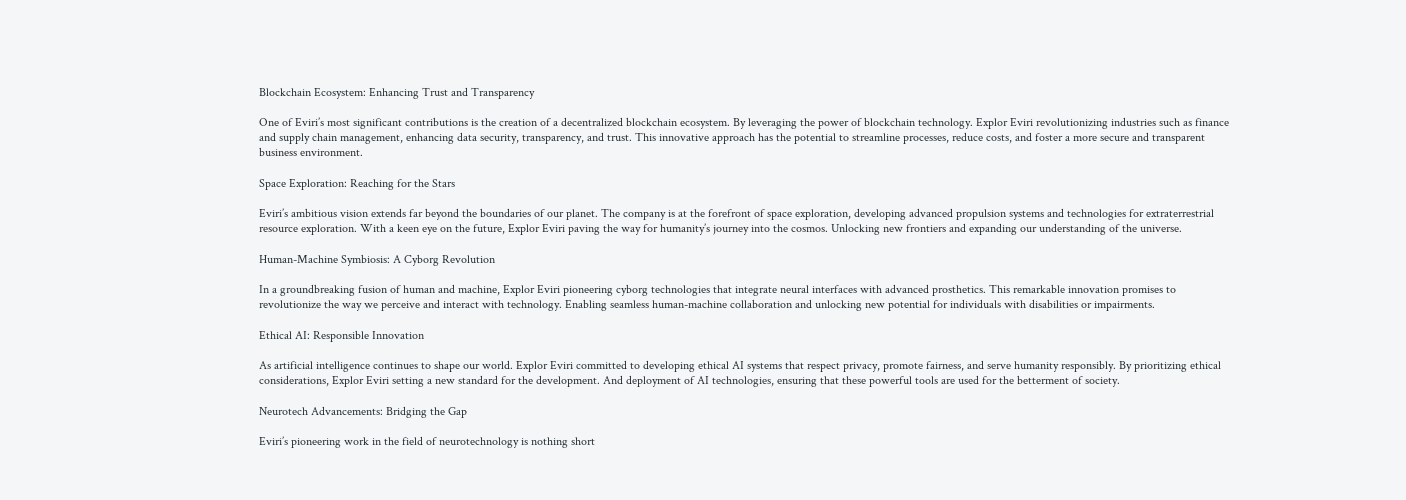Blockchain Ecosystem: Enhancing Trust and Transparency

One of Eviri’s most significant contributions is the creation of a decentralized blockchain ecosystem. By leveraging the power of blockchain technology. Explor Eviri revolutionizing industries such as finance and supply chain management, enhancing data security, transparency, and trust. This innovative approach has the potential to streamline processes, reduce costs, and foster a more secure and transparent business environment.

Space Exploration: Reaching for the Stars

Eviri’s ambitious vision extends far beyond the boundaries of our planet. The company is at the forefront of space exploration, developing advanced propulsion systems and technologies for extraterrestrial resource exploration. With a keen eye on the future, Explor Eviri paving the way for humanity’s journey into the cosmos. Unlocking new frontiers and expanding our understanding of the universe.

Human-Machine Symbiosis: A Cyborg Revolution

In a groundbreaking fusion of human and machine, Explor Eviri pioneering cyborg technologies that integrate neural interfaces with advanced prosthetics. This remarkable innovation promises to revolutionize the way we perceive and interact with technology. Enabling seamless human-machine collaboration and unlocking new potential for individuals with disabilities or impairments.

Ethical AI: Responsible Innovation

As artificial intelligence continues to shape our world. Explor Eviri committed to developing ethical AI systems that respect privacy, promote fairness, and serve humanity responsibly. By prioritizing ethical considerations, Explor Eviri setting a new standard for the development. And deployment of AI technologies, ensuring that these powerful tools are used for the betterment of society.

Neurotech Advancements: Bridging the Gap

Eviri’s pioneering work in the field of neurotechnology is nothing short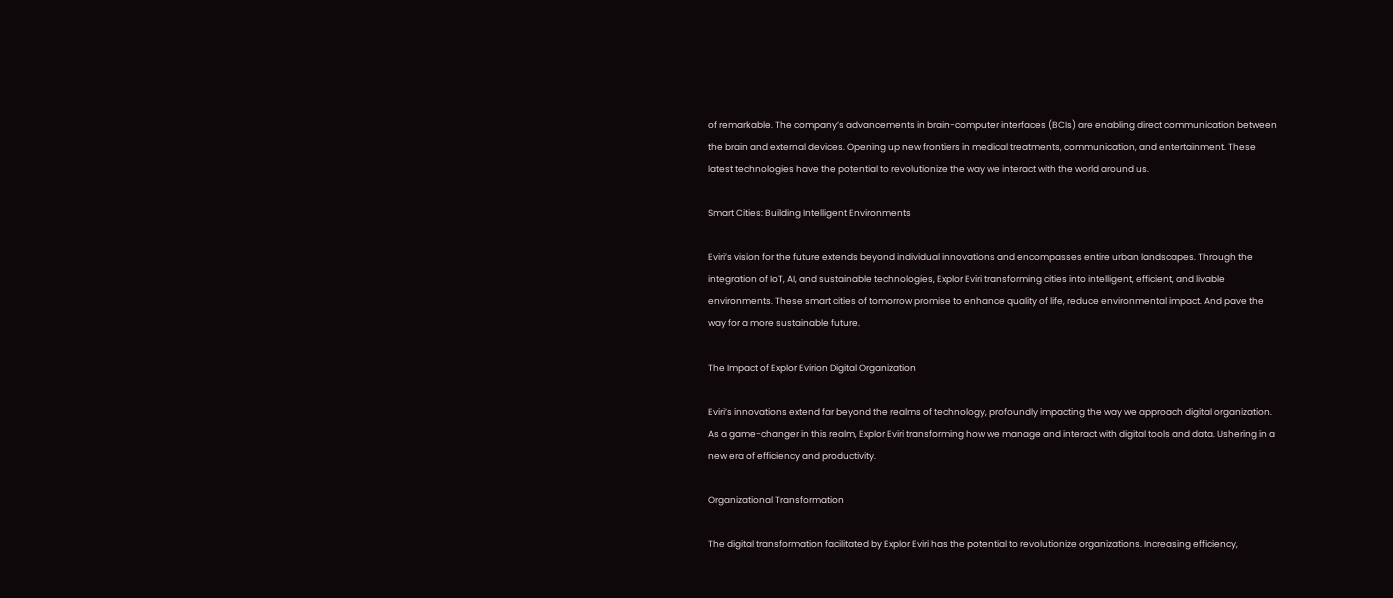of remarkable. The company’s advancements in brain-computer interfaces (BCIs) are enabling direct communication between the brain and external devices. Opening up new frontiers in medical treatments, communication, and entertainment. These latest technologies have the potential to revolutionize the way we interact with the world around us.

Smart Cities: Building Intelligent Environments

Eviri’s vision for the future extends beyond individual innovations and encompasses entire urban landscapes. Through the integration of IoT, AI, and sustainable technologies, Explor Eviri transforming cities into intelligent, efficient, and livable environments. These smart cities of tomorrow promise to enhance quality of life, reduce environmental impact. And pave the way for a more sustainable future.

The Impact of Explor Evirion Digital Organization

Eviri’s innovations extend far beyond the realms of technology, profoundly impacting the way we approach digital organization. As a game-changer in this realm, Explor Eviri transforming how we manage and interact with digital tools and data. Ushering in a new era of efficiency and productivity.

Organizational Transformation

The digital transformation facilitated by Explor Eviri has the potential to revolutionize organizations. Increasing efficiency,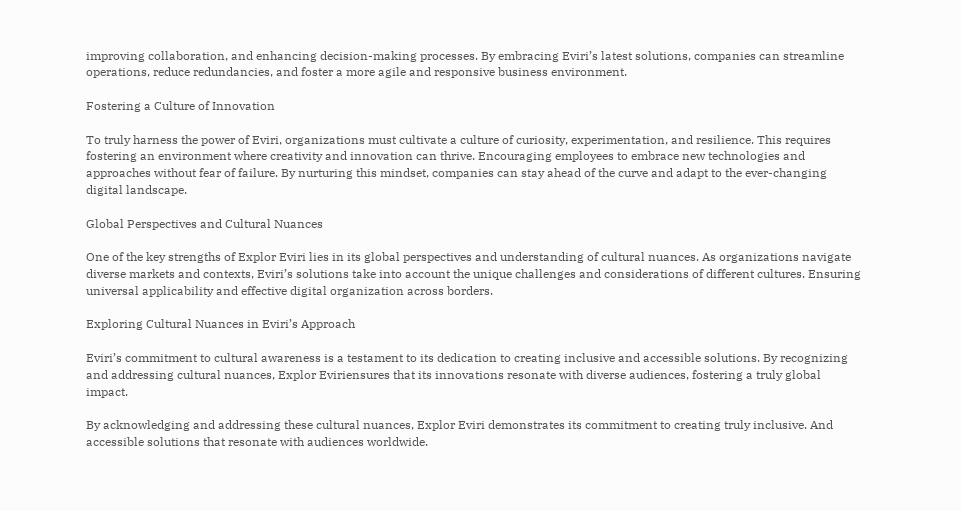improving collaboration, and enhancing decision-making processes. By embracing Eviri’s latest solutions, companies can streamline operations, reduce redundancies, and foster a more agile and responsive business environment.

Fostering a Culture of Innovation

To truly harness the power of Eviri, organizations must cultivate a culture of curiosity, experimentation, and resilience. This requires fostering an environment where creativity and innovation can thrive. Encouraging employees to embrace new technologies and approaches without fear of failure. By nurturing this mindset, companies can stay ahead of the curve and adapt to the ever-changing digital landscape.

Global Perspectives and Cultural Nuances

One of the key strengths of Explor Eviri lies in its global perspectives and understanding of cultural nuances. As organizations navigate diverse markets and contexts, Eviri’s solutions take into account the unique challenges and considerations of different cultures. Ensuring universal applicability and effective digital organization across borders.

Exploring Cultural Nuances in Eviri’s Approach

Eviri’s commitment to cultural awareness is a testament to its dedication to creating inclusive and accessible solutions. By recognizing and addressing cultural nuances, Explor Eviriensures that its innovations resonate with diverse audiences, fostering a truly global impact.

By acknowledging and addressing these cultural nuances, Explor Eviri demonstrates its commitment to creating truly inclusive. And accessible solutions that resonate with audiences worldwide.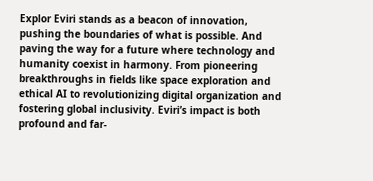Explor Eviri stands as a beacon of innovation, pushing the boundaries of what is possible. And paving the way for a future where technology and humanity coexist in harmony. From pioneering breakthroughs in fields like space exploration and ethical AI to revolutionizing digital organization and fostering global inclusivity. Eviri’s impact is both profound and far-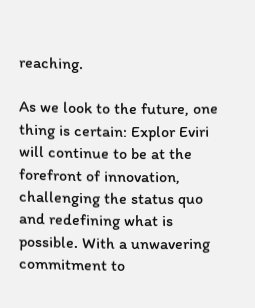reaching.

As we look to the future, one thing is certain: Explor Eviri will continue to be at the forefront of innovation, challenging the status quo and redefining what is possible. With a unwavering commitment to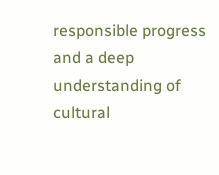responsible progress and a deep understanding of cultural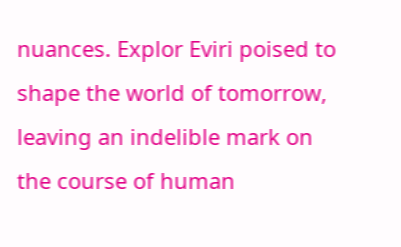nuances. Explor Eviri poised to shape the world of tomorrow, leaving an indelible mark on the course of human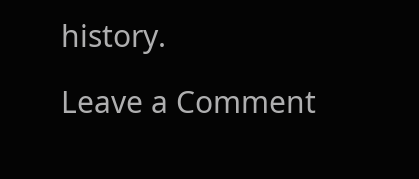history.

Leave a Comment